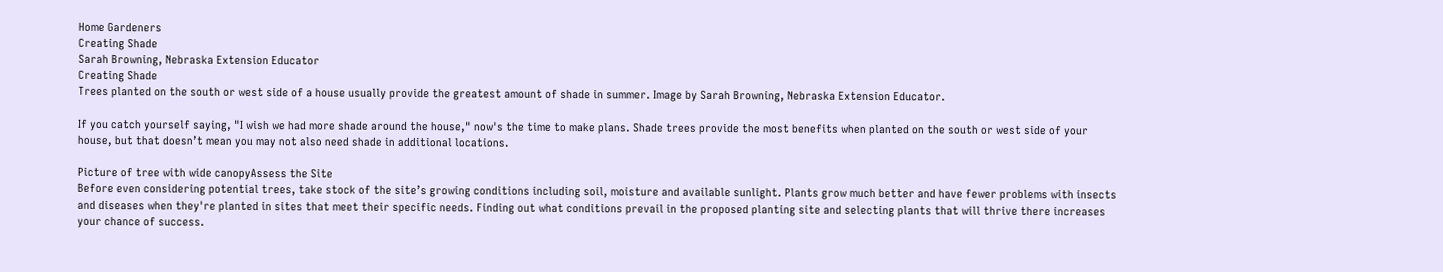Home Gardeners
Creating Shade
Sarah Browning, Nebraska Extension Educator
Creating Shade
Trees planted on the south or west side of a house usually provide the greatest amount of shade in summer. Image by Sarah Browning, Nebraska Extension Educator.

If you catch yourself saying, "I wish we had more shade around the house," now's the time to make plans. Shade trees provide the most benefits when planted on the south or west side of your house, but that doesn’t mean you may not also need shade in additional locations.

Picture of tree with wide canopyAssess the Site
Before even considering potential trees, take stock of the site’s growing conditions including soil, moisture and available sunlight. Plants grow much better and have fewer problems with insects and diseases when they're planted in sites that meet their specific needs. Finding out what conditions prevail in the proposed planting site and selecting plants that will thrive there increases your chance of success.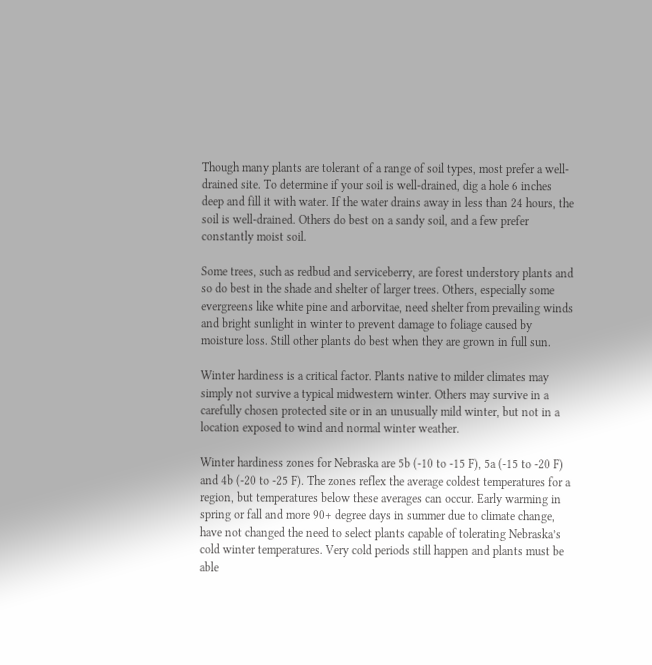Though many plants are tolerant of a range of soil types, most prefer a well-drained site. To determine if your soil is well-drained, dig a hole 6 inches deep and fill it with water. If the water drains away in less than 24 hours, the soil is well-drained. Others do best on a sandy soil, and a few prefer constantly moist soil.

Some trees, such as redbud and serviceberry, are forest understory plants and so do best in the shade and shelter of larger trees. Others, especially some evergreens like white pine and arborvitae, need shelter from prevailing winds and bright sunlight in winter to prevent damage to foliage caused by moisture loss. Still other plants do best when they are grown in full sun.

Winter hardiness is a critical factor. Plants native to milder climates may simply not survive a typical midwestern winter. Others may survive in a carefully chosen protected site or in an unusually mild winter, but not in a location exposed to wind and normal winter weather.

Winter hardiness zones for Nebraska are 5b (-10 to -15 F), 5a (-15 to -20 F) and 4b (-20 to -25 F). The zones reflex the average coldest temperatures for a region, but temperatures below these averages can occur. Early warming in spring or fall and more 90+ degree days in summer due to climate change, have not changed the need to select plants capable of tolerating Nebraska’s cold winter temperatures. Very cold periods still happen and plants must be able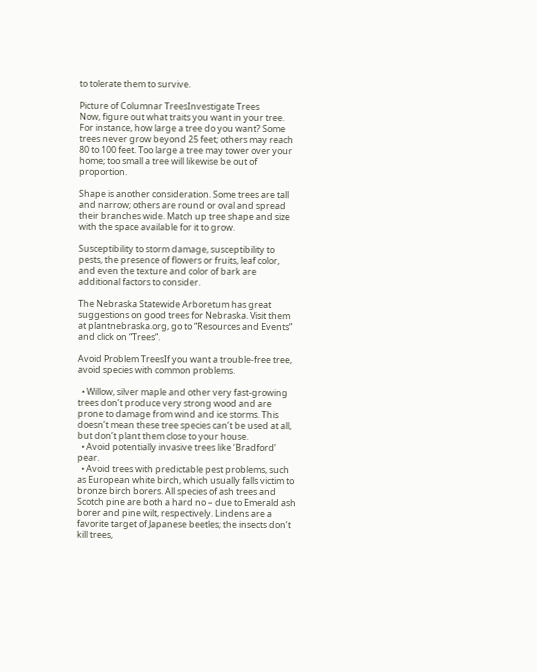to tolerate them to survive.

Picture of Columnar TreesInvestigate Trees
Now, figure out what traits you want in your tree. For instance, how large a tree do you want? Some trees never grow beyond 25 feet; others may reach 80 to 100 feet. Too large a tree may tower over your home; too small a tree will likewise be out of proportion.

Shape is another consideration. Some trees are tall and narrow; others are round or oval and spread their branches wide. Match up tree shape and size with the space available for it to grow.

Susceptibility to storm damage, susceptibility to pests, the presence of flowers or fruits, leaf color, and even the texture and color of bark are additional factors to consider.

The Nebraska Statewide Arboretum has great suggestions on good trees for Nebraska. Visit them at plantnebraska.org, go to “Resources and Events” and click on “Trees”.

Avoid Problem TreesIf you want a trouble-free tree, avoid species with common problems.

  • Willow, silver maple and other very fast-growing trees don’t produce very strong wood and are prone to damage from wind and ice storms. This doesn’t mean these tree species can’t be used at all, but don’t plant them close to your house.
  • Avoid potentially invasive trees like ‘Bradford’ pear.
  • Avoid trees with predictable pest problems, such as European white birch, which usually falls victim to bronze birch borers. All species of ash trees and Scotch pine are both a hard no – due to Emerald ash borer and pine wilt, respectively. Lindens are a favorite target of Japanese beetles; the insects don’t kill trees,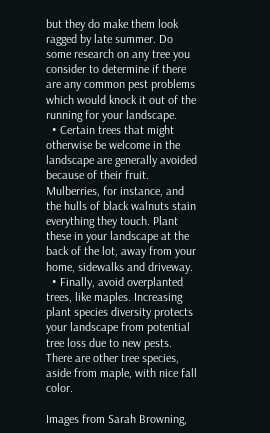but they do make them look ragged by late summer. Do some research on any tree you consider to determine if there are any common pest problems which would knock it out of the running for your landscape.
  • Certain trees that might otherwise be welcome in the landscape are generally avoided because of their fruit. Mulberries, for instance, and the hulls of black walnuts stain everything they touch. Plant these in your landscape at the back of the lot, away from your home, sidewalks and driveway.
  • Finally, avoid overplanted trees, like maples. Increasing plant species diversity protects your landscape from potential tree loss due to new pests. There are other tree species, aside from maple, with nice fall color.

Images from Sarah Browning,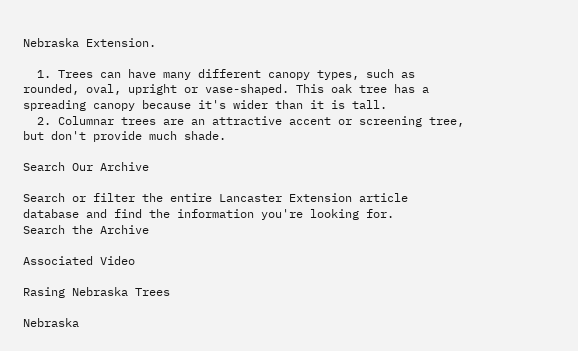Nebraska Extension.

  1. Trees can have many different canopy types, such as rounded, oval, upright or vase-shaped. This oak tree has a spreading canopy because it's wider than it is tall.
  2. Columnar trees are an attractive accent or screening tree, but don't provide much shade.

Search Our Archive

Search or filter the entire Lancaster Extension article database and find the information you're looking for.
Search the Archive

Associated Video

Rasing Nebraska Trees

Nebraska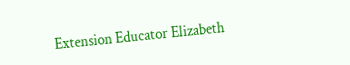Extension Educator Elizabeth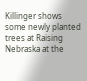Killinger shows some newly planted trees at Raising Nebraska at the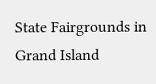State Fairgrounds in Grand Island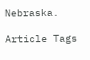Nebraska.

Article Tags